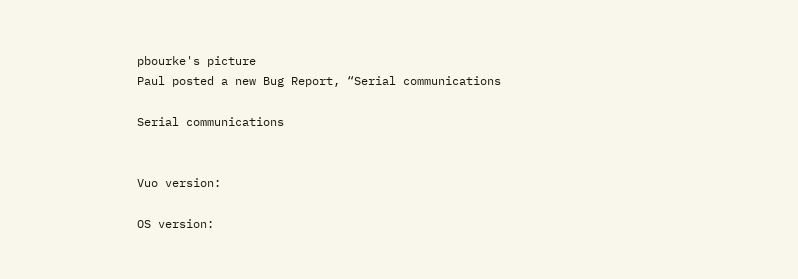pbourke's picture
Paul posted a new Bug Report, “Serial communications

Serial communications


Vuo version:

OS version: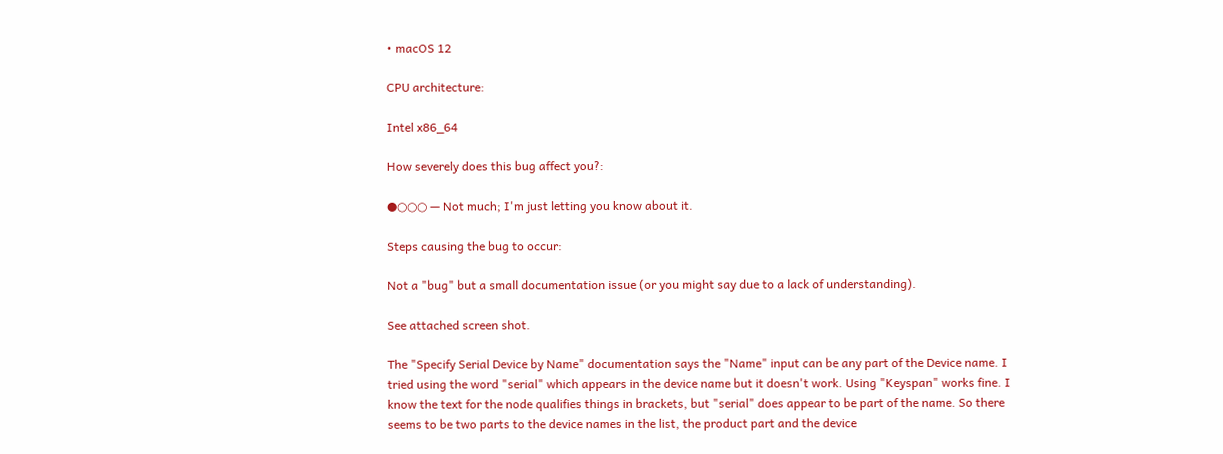• macOS 12

CPU architecture:

Intel x86_64

How severely does this bug affect you?:

●○○○ — Not much; I'm just letting you know about it.

Steps causing the bug to occur:

Not a "bug" but a small documentation issue (or you might say due to a lack of understanding).

See attached screen shot.

The "Specify Serial Device by Name" documentation says the "Name" input can be any part of the Device name. I tried using the word "serial" which appears in the device name but it doesn't work. Using "Keyspan" works fine. I know the text for the node qualifies things in brackets, but "serial" does appear to be part of the name. So there seems to be two parts to the device names in the list, the product part and the device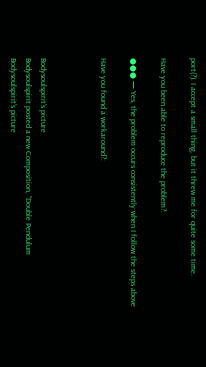port(?). I accept a small thing, but it threw me for quite some time.

Have you been able to reproduce the problem?:

●●● — Yes, the problem occurs consistently when I follow the steps above

Have you found a workaround?:



Bodysoulspirit's picture
Bodysoulspirit posted a new Composition, “Double Pendulum
Bodysoulspirit's picture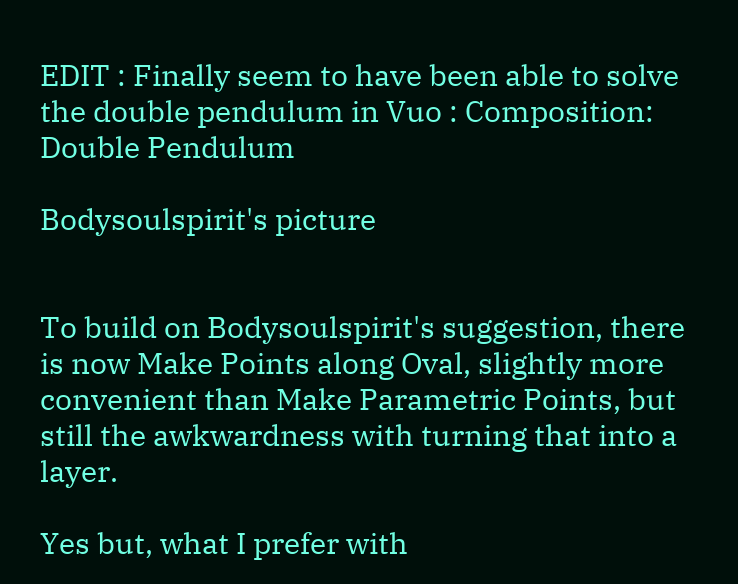EDIT : Finally seem to have been able to solve the double pendulum in Vuo : Composition: Double Pendulum

Bodysoulspirit's picture


To build on Bodysoulspirit's suggestion, there is now Make Points along Oval, slightly more convenient than Make Parametric Points, but still the awkwardness with turning that into a layer.

Yes but, what I prefer with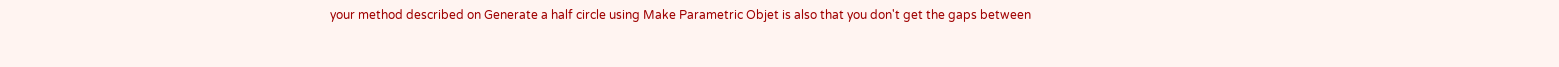your method described on Generate a half circle using Make Parametric Objet is also that you don't get the gaps between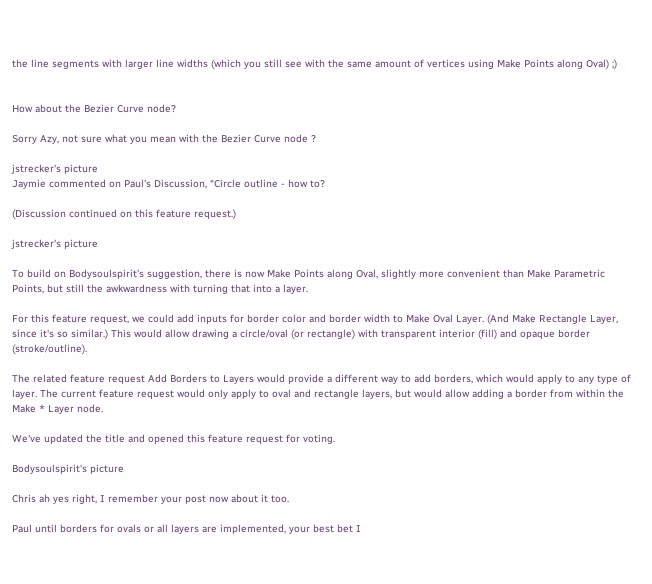the line segments with larger line widths (which you still see with the same amount of vertices using Make Points along Oval) ;)


How about the Bezier Curve node?

Sorry Azy, not sure what you mean with the Bezier Curve node ?

jstrecker's picture
Jaymie commented on Paul's Discussion, “Circle outline - how to?

(Discussion continued on this feature request.)

jstrecker's picture

To build on Bodysoulspirit's suggestion, there is now Make Points along Oval, slightly more convenient than Make Parametric Points, but still the awkwardness with turning that into a layer.

For this feature request, we could add inputs for border color and border width to Make Oval Layer. (And Make Rectangle Layer, since it's so similar.) This would allow drawing a circle/oval (or rectangle) with transparent interior (fill) and opaque border (stroke/outline).

The related feature request Add Borders to Layers would provide a different way to add borders, which would apply to any type of layer. The current feature request would only apply to oval and rectangle layers, but would allow adding a border from within the Make * Layer node.

We've updated the title and opened this feature request for voting.

Bodysoulspirit's picture

Chris ah yes right, I remember your post now about it too.

Paul until borders for ovals or all layers are implemented, your best bet I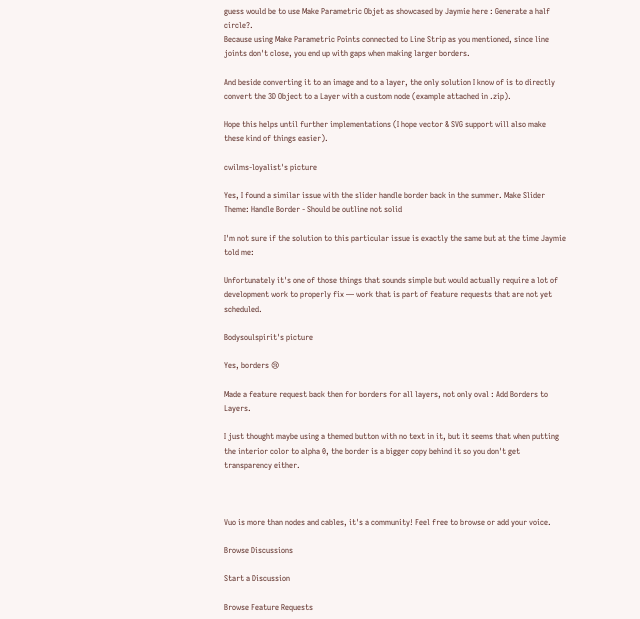guess would be to use Make Parametric Objet as showcased by Jaymie here : Generate a half circle?.
Because using Make Parametric Points connected to Line Strip as you mentioned, since line joints don't close, you end up with gaps when making larger borders.

And beside converting it to an image and to a layer, the only solution I know of is to directly convert the 3D Object to a Layer with a custom node (example attached in .zip).

Hope this helps until further implementations (I hope vector & SVG support will also make these kind of things easier).

cwilms-loyalist's picture

Yes, I found a similar issue with the slider handle border back in the summer. Make Slider Theme: Handle Border - Should be outline not solid

I'm not sure if the solution to this particular issue is exactly the same but at the time Jaymie told me:

Unfortunately it's one of those things that sounds simple but would actually require a lot of development work to properly fix — work that is part of feature requests that are not yet scheduled.

Bodysoulspirit's picture

Yes, borders 😢

Made a feature request back then for borders for all layers, not only oval : Add Borders to Layers.

I just thought maybe using a themed button with no text in it, but it seems that when putting the interior color to alpha 0, the border is a bigger copy behind it so you don't get transparency either.



Vuo is more than nodes and cables, it's a community! Feel free to browse or add your voice.

Browse Discussions

Start a Discussion

Browse Feature Requests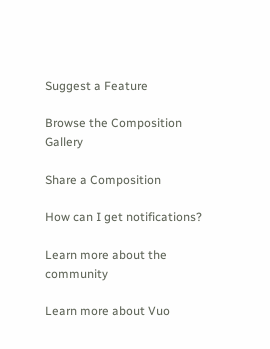Suggest a Feature

Browse the Composition Gallery

Share a Composition

How can I get notifications?

Learn more about the community

Learn more about Vuo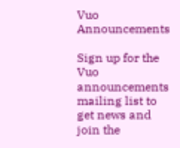Vuo Announcements

Sign up for the Vuo announcements mailing list to get news and join the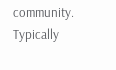community. Typically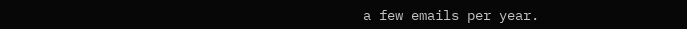a few emails per year.